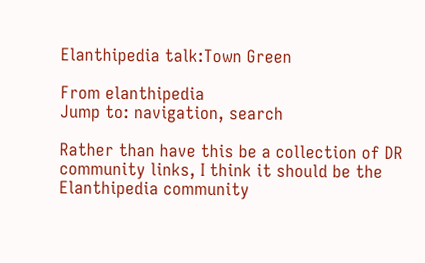Elanthipedia talk:Town Green

From elanthipedia
Jump to: navigation, search

Rather than have this be a collection of DR community links, I think it should be the Elanthipedia community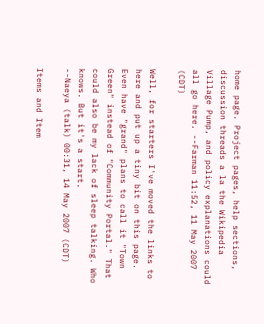home page. Project pages, help sections, discussion threads a la the Wikipedia Village Pump, and policy explanations could all go here. --Farman 11:52, 11 May 2007 (CDT)

Well, for starters I've moved the links to here and put up a tiny bit on this page. Even have "grand" plans to call it "Town Green" instead of "Community Portal." That could also be my lack of sleep talking. Who knows. But it's a start.
--Naeya (talk) 00:31, 14 May 2007 (CDT)

Items and Item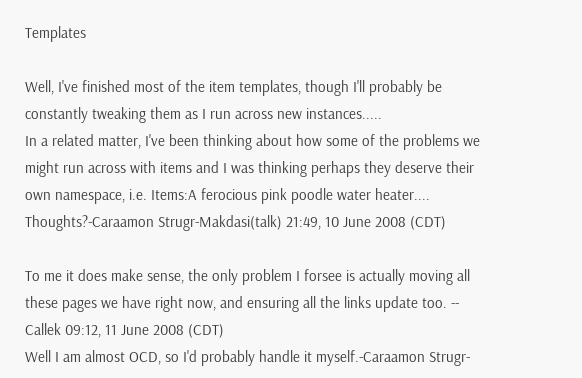Templates

Well, I've finished most of the item templates, though I'll probably be constantly tweaking them as I run across new instances.....
In a related matter, I've been thinking about how some of the problems we might run across with items and I was thinking perhaps they deserve their own namespace, i.e. Items:A ferocious pink poodle water heater....
Thoughts?-Caraamon Strugr-Makdasi(talk) 21:49, 10 June 2008 (CDT)

To me it does make sense, the only problem I forsee is actually moving all these pages we have right now, and ensuring all the links update too. -- Callek 09:12, 11 June 2008 (CDT)
Well I am almost OCD, so I'd probably handle it myself.-Caraamon Strugr-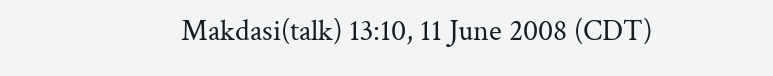Makdasi(talk) 13:10, 11 June 2008 (CDT)